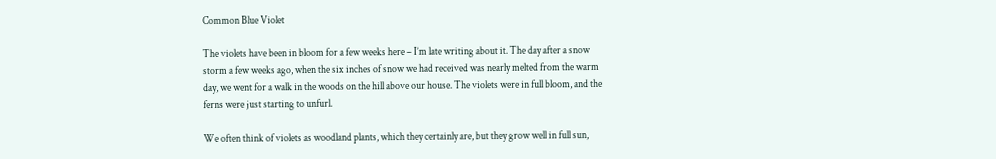Common Blue Violet

The violets have been in bloom for a few weeks here – I’m late writing about it. The day after a snow storm a few weeks ago, when the six inches of snow we had received was nearly melted from the warm day, we went for a walk in the woods on the hill above our house. The violets were in full bloom, and the ferns were just starting to unfurl.

We often think of violets as woodland plants, which they certainly are, but they grow well in full sun,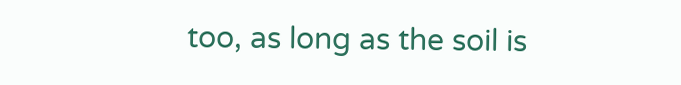too, as long as the soil is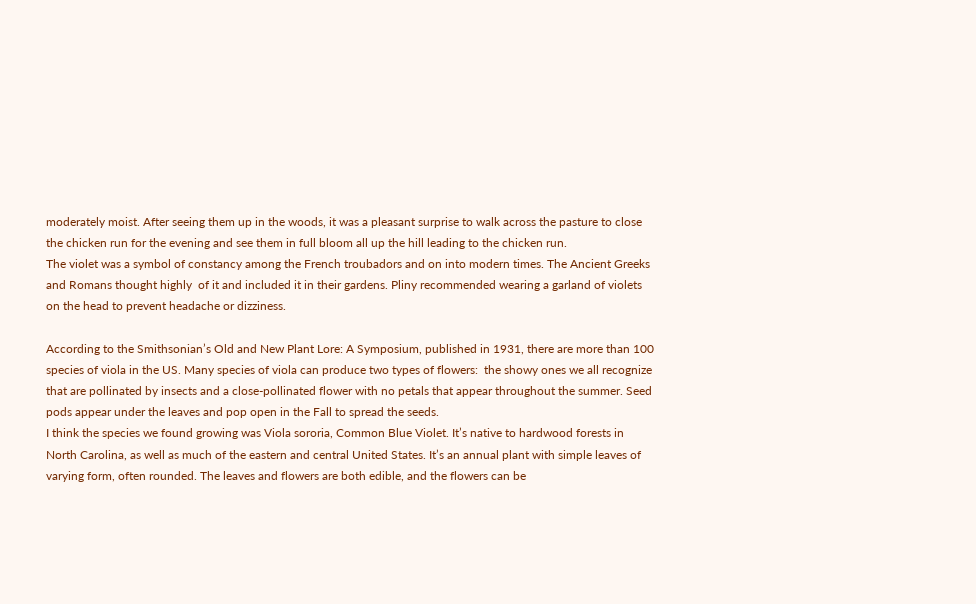moderately moist. After seeing them up in the woods, it was a pleasant surprise to walk across the pasture to close the chicken run for the evening and see them in full bloom all up the hill leading to the chicken run.
The violet was a symbol of constancy among the French troubadors and on into modern times. The Ancient Greeks and Romans thought highly  of it and included it in their gardens. Pliny recommended wearing a garland of violets on the head to prevent headache or dizziness.

According to the Smithsonian’s Old and New Plant Lore: A Symposium, published in 1931, there are more than 100 species of viola in the US. Many species of viola can produce two types of flowers:  the showy ones we all recognize that are pollinated by insects and a close-pollinated flower with no petals that appear throughout the summer. Seed pods appear under the leaves and pop open in the Fall to spread the seeds.
I think the species we found growing was Viola sororia, Common Blue Violet. It’s native to hardwood forests in North Carolina, as well as much of the eastern and central United States. It’s an annual plant with simple leaves of varying form, often rounded. The leaves and flowers are both edible, and the flowers can be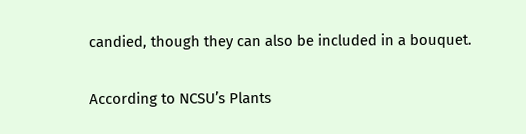candied, though they can also be included in a bouquet.

According to NCSU’s Plants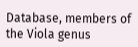Database, members of the Viola genus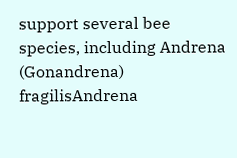support several bee species, including Andrena (Gonandrena) fragilisAndrena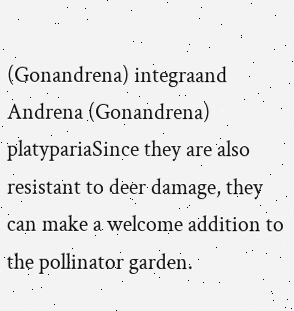(Gonandrena) integraand Andrena (Gonandrena) platypariaSince they are also resistant to deer damage, they can make a welcome addition to the pollinator garden.